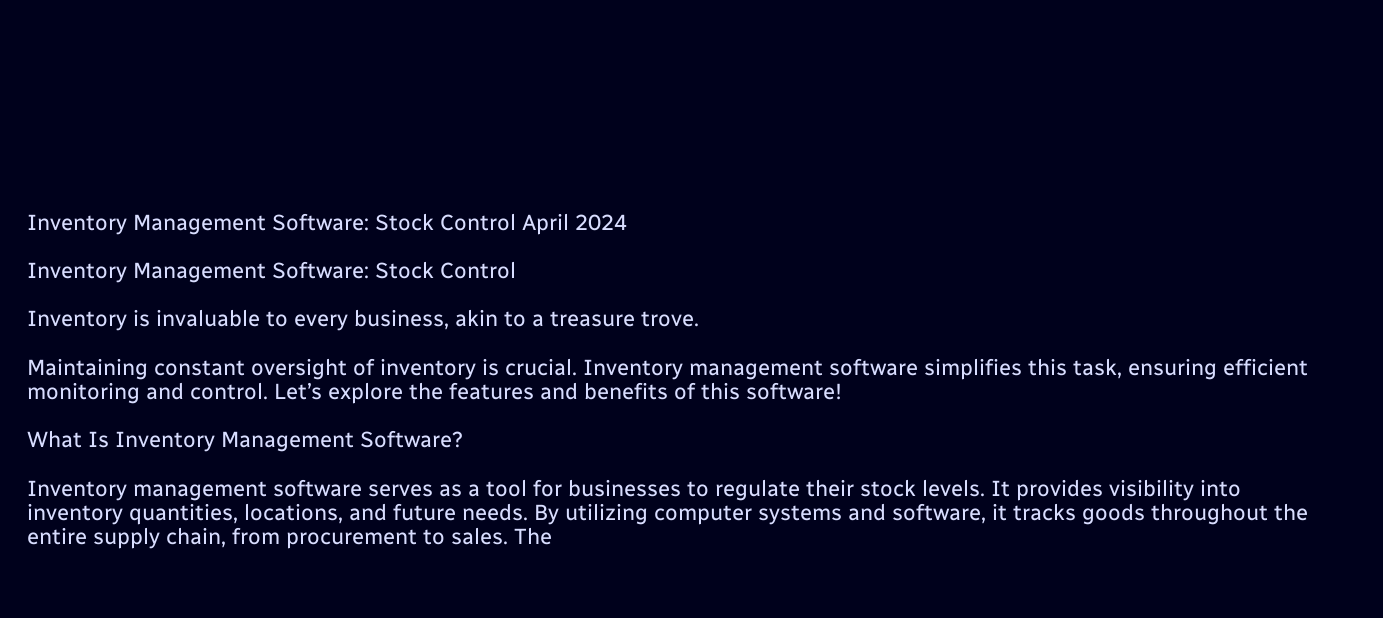Inventory Management Software: Stock Control April 2024

Inventory Management Software: Stock Control

Inventory is invaluable to every business, akin to a treasure trove.

Maintaining constant oversight of inventory is crucial. Inventory management software simplifies this task, ensuring efficient monitoring and control. Let’s explore the features and benefits of this software!

What Is Inventory Management Software?

Inventory management software serves as a tool for businesses to regulate their stock levels. It provides visibility into inventory quantities, locations, and future needs. By utilizing computer systems and software, it tracks goods throughout the entire supply chain, from procurement to sales. The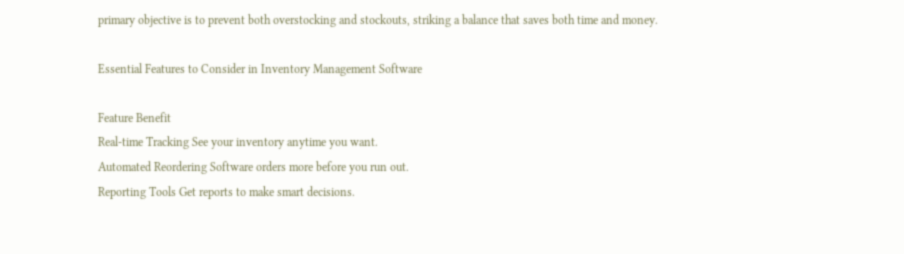primary objective is to prevent both overstocking and stockouts, striking a balance that saves both time and money.

Essential Features to Consider in Inventory Management Software

Feature Benefit
Real-time Tracking See your inventory anytime you want.
Automated Reordering Software orders more before you run out.
Reporting Tools Get reports to make smart decisions.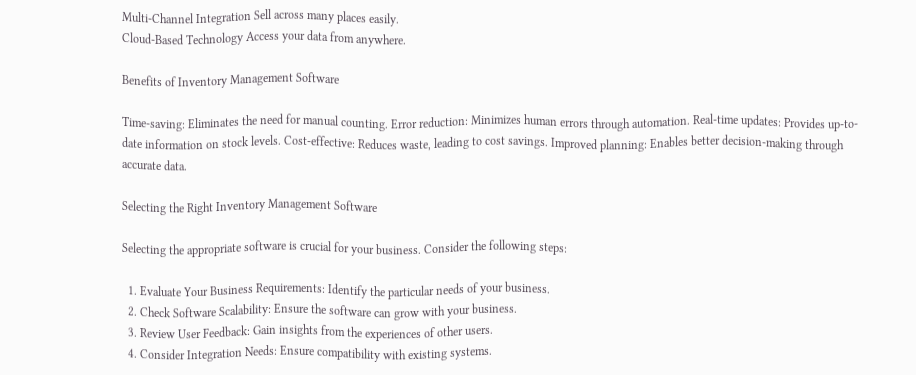Multi-Channel Integration Sell across many places easily.
Cloud-Based Technology Access your data from anywhere.

Benefits of Inventory Management Software

Time-saving: Eliminates the need for manual counting. Error reduction: Minimizes human errors through automation. Real-time updates: Provides up-to-date information on stock levels. Cost-effective: Reduces waste, leading to cost savings. Improved planning: Enables better decision-making through accurate data.

Selecting the Right Inventory Management Software

Selecting the appropriate software is crucial for your business. Consider the following steps:

  1. Evaluate Your Business Requirements: Identify the particular needs of your business.
  2. Check Software Scalability: Ensure the software can grow with your business.
  3. Review User Feedback: Gain insights from the experiences of other users.
  4. Consider Integration Needs: Ensure compatibility with existing systems.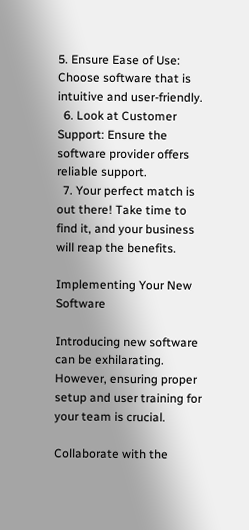5. Ensure Ease of Use: Choose software that is intuitive and user-friendly.
  6. Look at Customer Support: Ensure the software provider offers reliable support.
  7. Your perfect match is out there! Take time to find it, and your business will reap the benefits.

Implementing Your New Software

Introducing new software can be exhilarating. However, ensuring proper setup and user training for your team is crucial.

Collaborate with the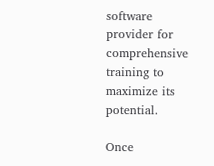software provider for comprehensive training to maximize its potential.

Once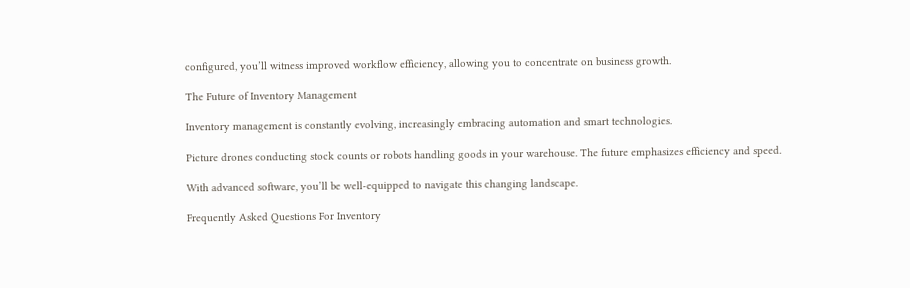configured, you’ll witness improved workflow efficiency, allowing you to concentrate on business growth.

The Future of Inventory Management

Inventory management is constantly evolving, increasingly embracing automation and smart technologies.

Picture drones conducting stock counts or robots handling goods in your warehouse. The future emphasizes efficiency and speed.

With advanced software, you’ll be well-equipped to navigate this changing landscape.

Frequently Asked Questions For Inventory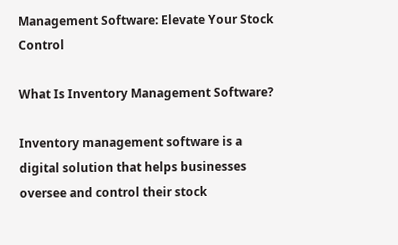Management Software: Elevate Your Stock Control

What Is Inventory Management Software?

Inventory management software is a digital solution that helps businesses oversee and control their stock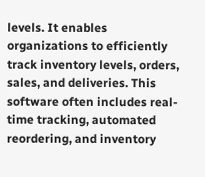levels. It enables organizations to efficiently track inventory levels, orders, sales, and deliveries. This software often includes real-time tracking, automated reordering, and inventory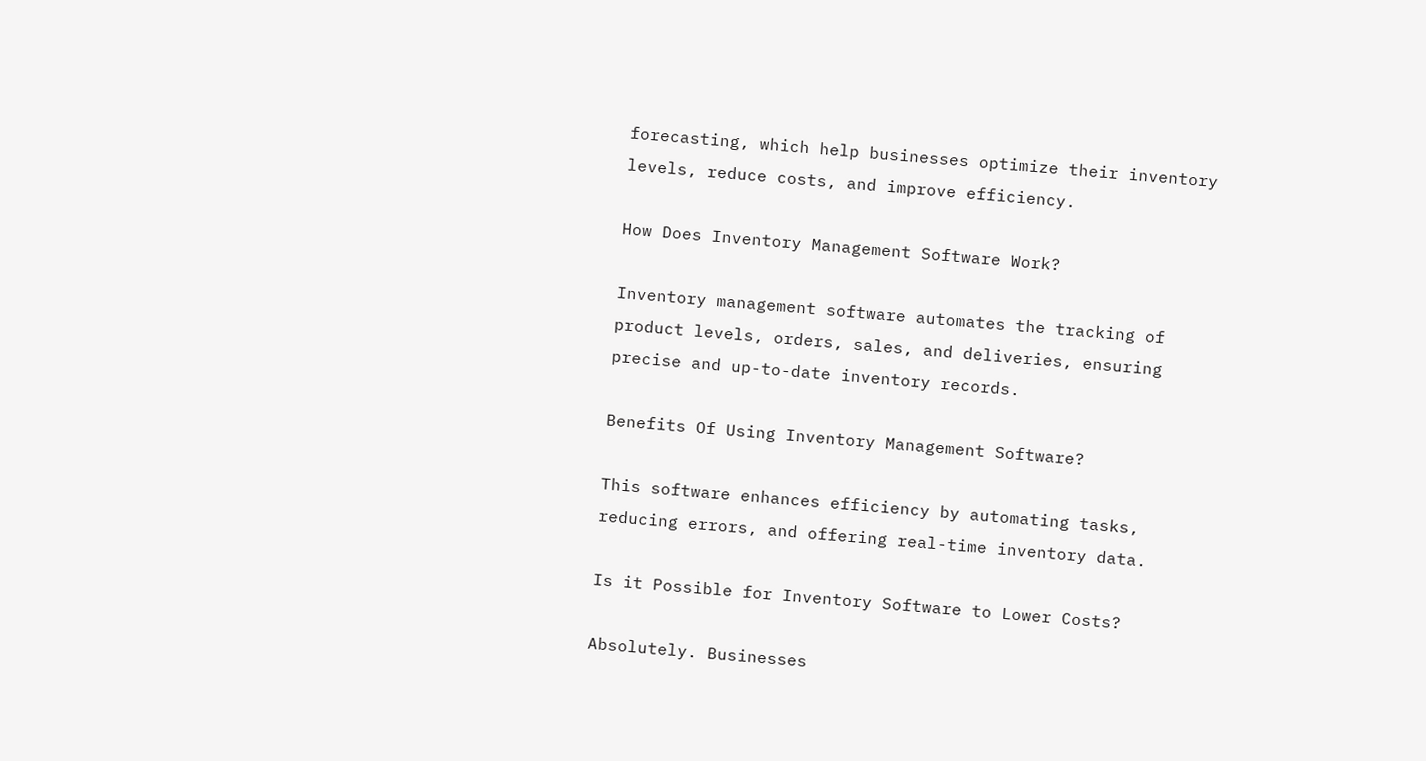forecasting, which help businesses optimize their inventory levels, reduce costs, and improve efficiency.

How Does Inventory Management Software Work?

Inventory management software automates the tracking of product levels, orders, sales, and deliveries, ensuring precise and up-to-date inventory records.

Benefits Of Using Inventory Management Software?

This software enhances efficiency by automating tasks, reducing errors, and offering real-time inventory data.

Is it Possible for Inventory Software to Lower Costs?

Absolutely. Businesses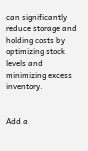can significantly reduce storage and holding costs by optimizing stock levels and minimizing excess inventory.


Add a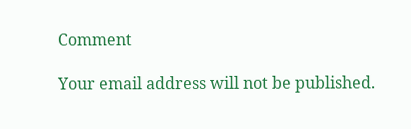Comment

Your email address will not be published.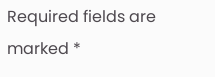Required fields are marked *